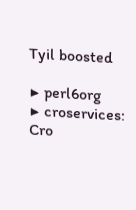Tyil boosted

▶ perl6org
▶ croservices: Cro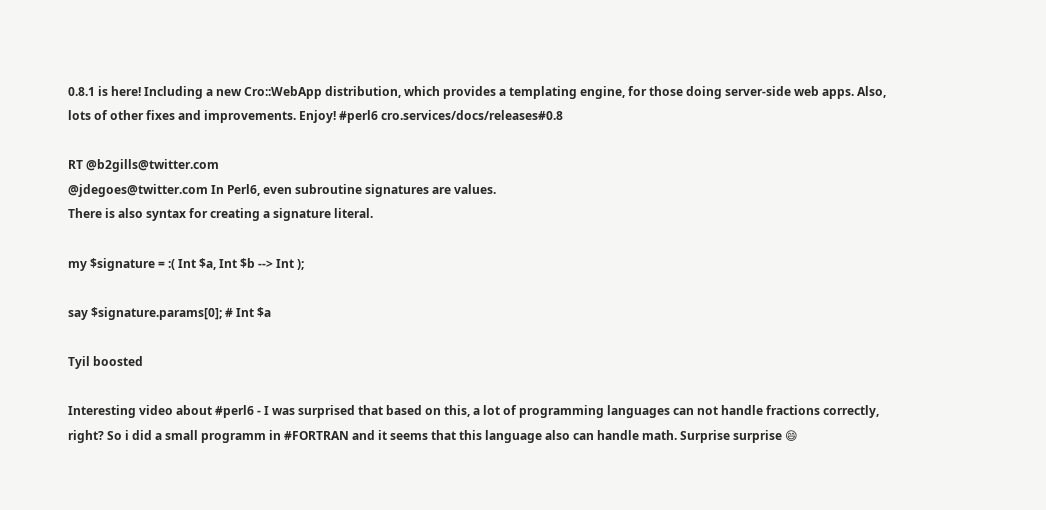0.8.1 is here! Including a new Cro::WebApp distribution, which provides a templating engine, for those doing server-side web apps. Also, lots of other fixes and improvements. Enjoy! #perl6 cro.services/docs/releases#0.8

RT @b2gills@twitter.com
@jdegoes@twitter.com In Perl6, even subroutine signatures are values.
There is also syntax for creating a signature literal.

my $signature = :( Int $a, Int $b --> Int );

say $signature.params[0]; # Int $a

Tyil boosted

Interesting video about #perl6 - I was surprised that based on this, a lot of programming languages can not handle fractions correctly, right? So i did a small programm in #FORTRAN and it seems that this language also can handle math. Surprise surprise 😄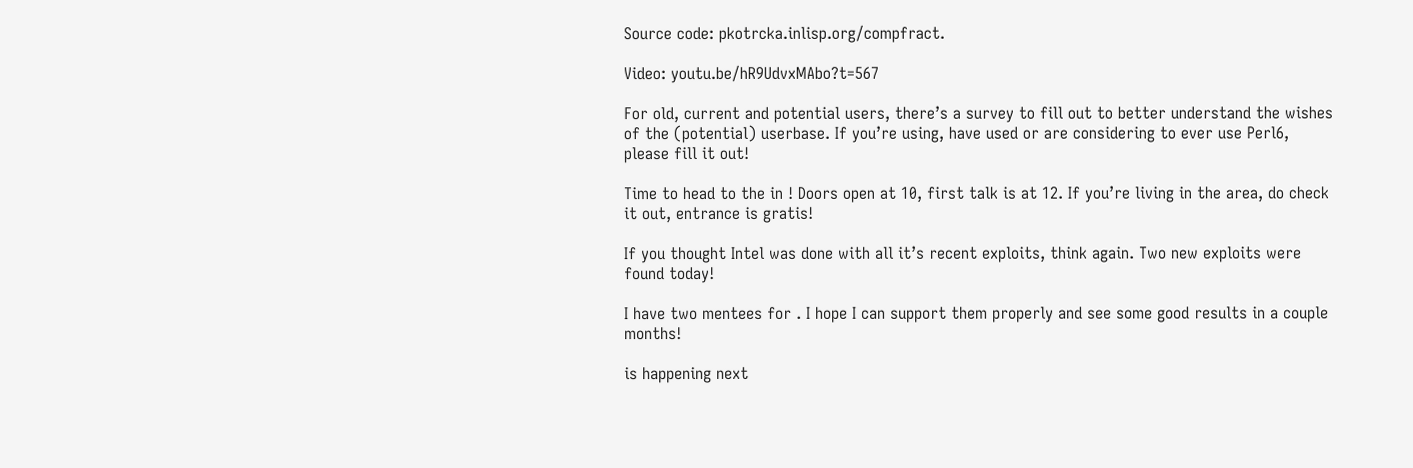Source code: pkotrcka.inlisp.org/compfract.

Video: youtu.be/hR9UdvxMAbo?t=567

For old, current and potential users, there’s a survey to fill out to better understand the wishes of the (potential) userbase. If you’re using, have used or are considering to ever use Perl6, please fill it out!

Time to head to the in ! Doors open at 10, first talk is at 12. If you’re living in the area, do check it out, entrance is gratis!

If you thought Intel was done with all it’s recent exploits, think again. Two new exploits were found today!

I have two mentees for . I hope I can support them properly and see some good results in a couple months!

is happening next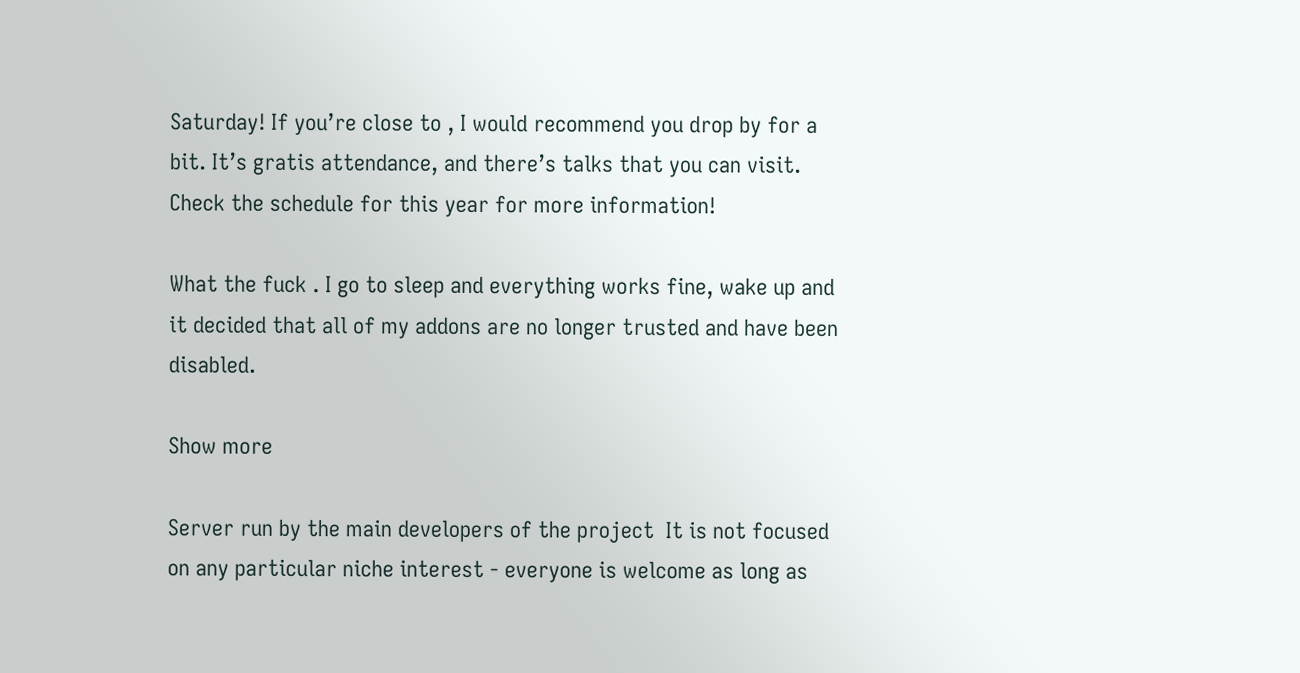Saturday! If you’re close to , I would recommend you drop by for a bit. It’s gratis attendance, and there’s talks that you can visit. Check the schedule for this year for more information!

What the fuck . I go to sleep and everything works fine, wake up and it decided that all of my addons are no longer trusted and have been disabled.

Show more

Server run by the main developers of the project  It is not focused on any particular niche interest - everyone is welcome as long as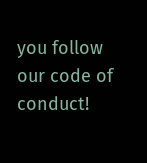you follow our code of conduct!